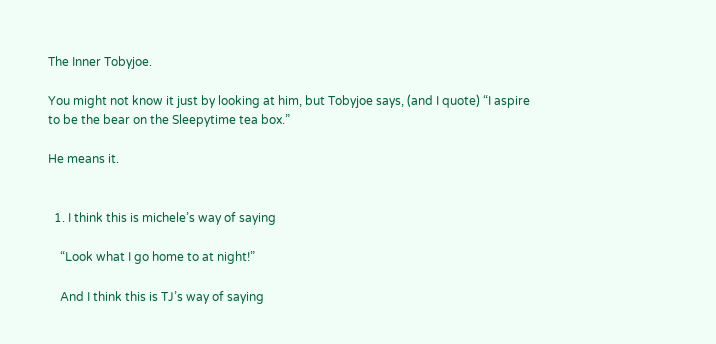The Inner Tobyjoe.

You might not know it just by looking at him, but Tobyjoe says, (and I quote) “I aspire to be the bear on the Sleepytime tea box.”

He means it.


  1. I think this is michele’s way of saying

    “Look what I go home to at night!”

    And I think this is TJ’s way of saying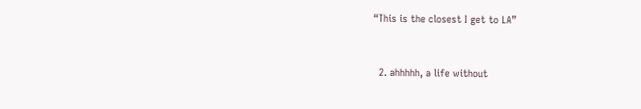“This is the closest I get to LA”


  2. ahhhhh, a life without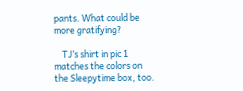pants. What could be more gratifying?

    TJ’s shirt in pic 1 matches the colors on the Sleepytime box, too.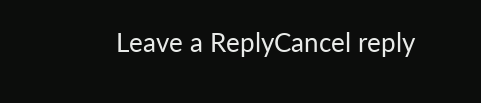Leave a ReplyCancel reply